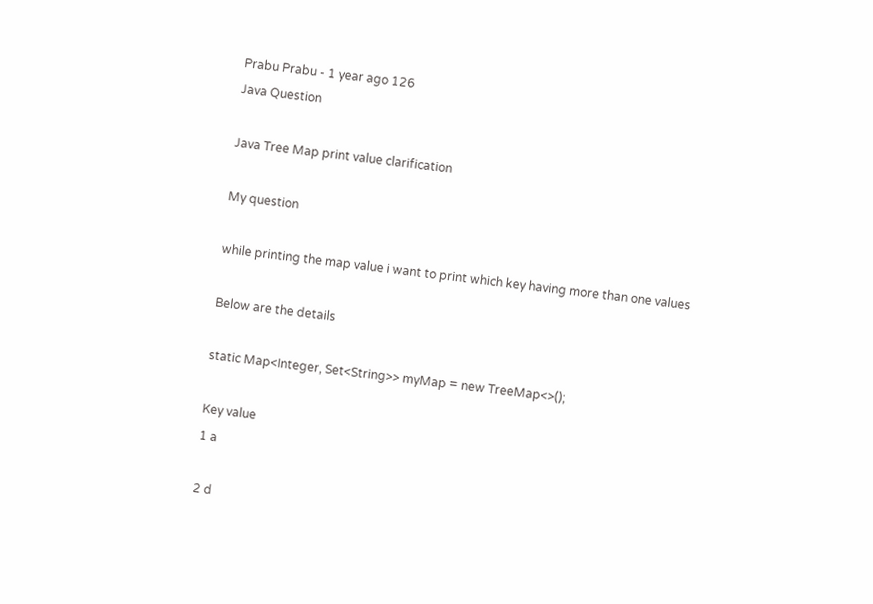Prabu Prabu - 1 year ago 126
Java Question

Java Tree Map print value clarification

My question

while printing the map value i want to print which key having more than one values

Below are the details

static Map<Integer, Set<String>> myMap = new TreeMap<>();

Key value
1 a

2 d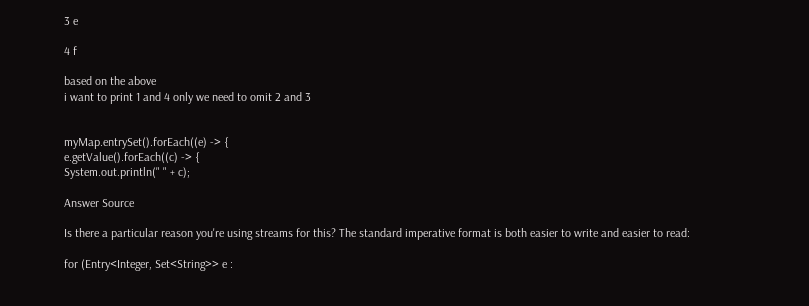3 e

4 f

based on the above
i want to print 1 and 4 only we need to omit 2 and 3


myMap.entrySet().forEach((e) -> {
e.getValue().forEach((c) -> {
System.out.println(" " + c);

Answer Source

Is there a particular reason you're using streams for this? The standard imperative format is both easier to write and easier to read:

for (Entry<Integer, Set<String>> e :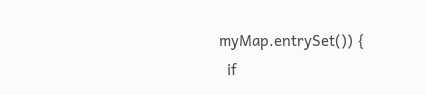myMap.entrySet()) {
  if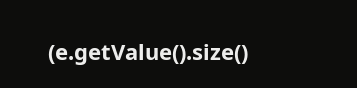(e.getValue().size()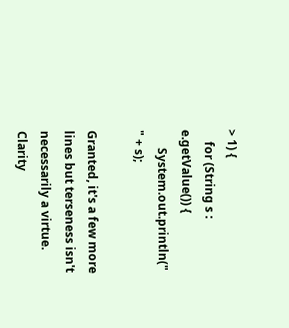> 1) {
    for (String s : e.getValue()) {
      System.out.println("    " + s);

Granted, it's a few more lines but terseness isn't necessarily a virtue. Clarity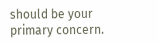should be your primary concern.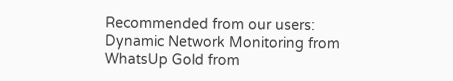Recommended from our users: Dynamic Network Monitoring from WhatsUp Gold from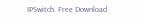IPSwitch. Free Download